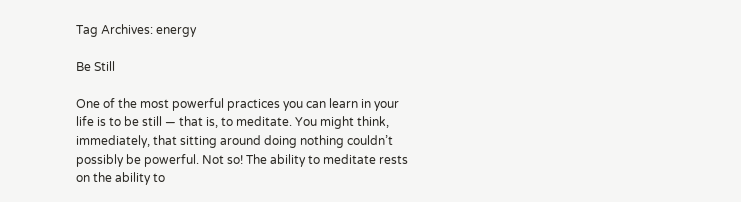Tag Archives: energy

Be Still

One of the most powerful practices you can learn in your life is to be still — that is, to meditate. You might think, immediately, that sitting around doing nothing couldn’t possibly be powerful. Not so! The ability to meditate rests on the ability to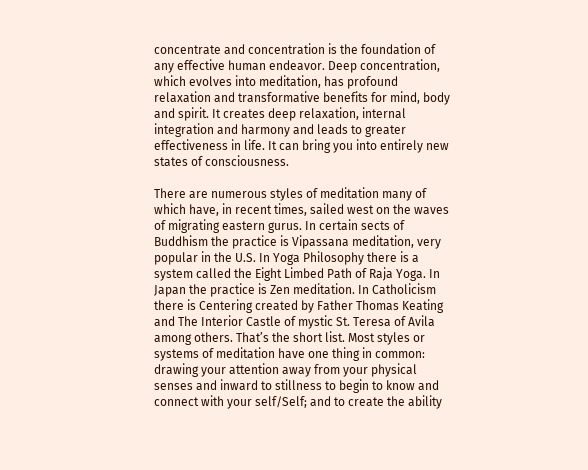concentrate and concentration is the foundation of any effective human endeavor. Deep concentration, which evolves into meditation, has profound relaxation and transformative benefits for mind, body and spirit. It creates deep relaxation, internal integration and harmony and leads to greater effectiveness in life. It can bring you into entirely new states of consciousness.

There are numerous styles of meditation many of which have, in recent times, sailed west on the waves of migrating eastern gurus. In certain sects of Buddhism the practice is Vipassana meditation, very popular in the U.S. In Yoga Philosophy there is a system called the Eight Limbed Path of Raja Yoga. In Japan the practice is Zen meditation. In Catholicism there is Centering created by Father Thomas Keating and The Interior Castle of mystic St. Teresa of Avila among others. That’s the short list. Most styles or systems of meditation have one thing in common: drawing your attention away from your physical senses and inward to stillness to begin to know and connect with your self/Self; and to create the ability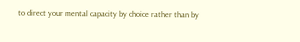to direct your mental capacity by choice rather than by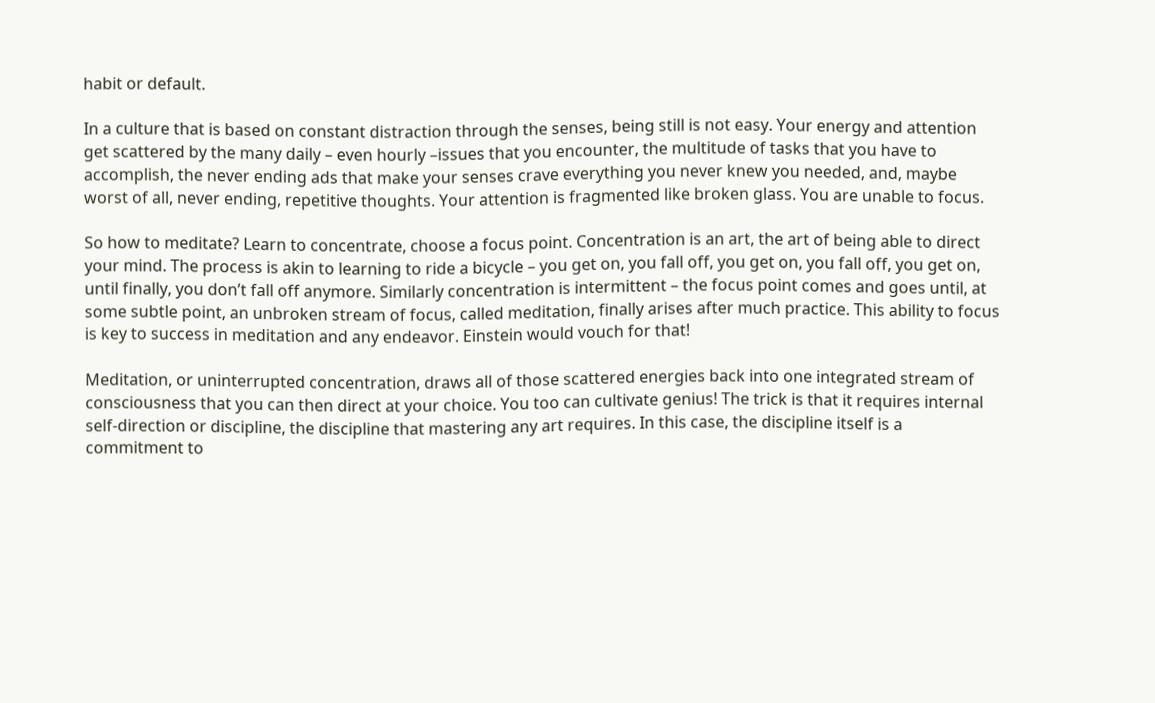habit or default.

In a culture that is based on constant distraction through the senses, being still is not easy. Your energy and attention get scattered by the many daily – even hourly –issues that you encounter, the multitude of tasks that you have to accomplish, the never ending ads that make your senses crave everything you never knew you needed, and, maybe worst of all, never ending, repetitive thoughts. Your attention is fragmented like broken glass. You are unable to focus.

So how to meditate? Learn to concentrate, choose a focus point. Concentration is an art, the art of being able to direct your mind. The process is akin to learning to ride a bicycle – you get on, you fall off, you get on, you fall off, you get on, until finally, you don’t fall off anymore. Similarly concentration is intermittent – the focus point comes and goes until, at some subtle point, an unbroken stream of focus, called meditation, finally arises after much practice. This ability to focus is key to success in meditation and any endeavor. Einstein would vouch for that!

Meditation, or uninterrupted concentration, draws all of those scattered energies back into one integrated stream of consciousness that you can then direct at your choice. You too can cultivate genius! The trick is that it requires internal self-direction or discipline, the discipline that mastering any art requires. In this case, the discipline itself is a commitment to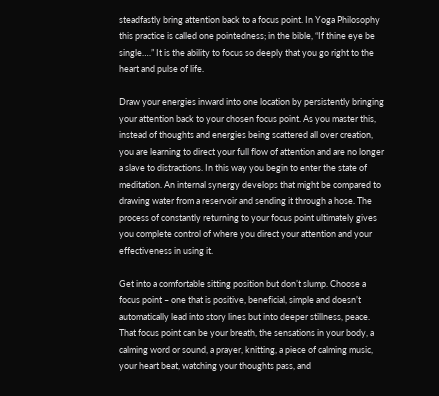steadfastly bring attention back to a focus point. In Yoga Philosophy this practice is called one pointedness; in the bible, “If thine eye be single….” It is the ability to focus so deeply that you go right to the heart and pulse of life.

Draw your energies inward into one location by persistently bringing your attention back to your chosen focus point. As you master this, instead of thoughts and energies being scattered all over creation, you are learning to direct your full flow of attention and are no longer a slave to distractions. In this way you begin to enter the state of meditation. An internal synergy develops that might be compared to drawing water from a reservoir and sending it through a hose. The process of constantly returning to your focus point ultimately gives you complete control of where you direct your attention and your effectiveness in using it.

Get into a comfortable sitting position but don’t slump. Choose a focus point – one that is positive, beneficial, simple and doesn’t automatically lead into story lines but into deeper stillness, peace. That focus point can be your breath, the sensations in your body, a calming word or sound, a prayer, knitting, a piece of calming music, your heart beat, watching your thoughts pass, and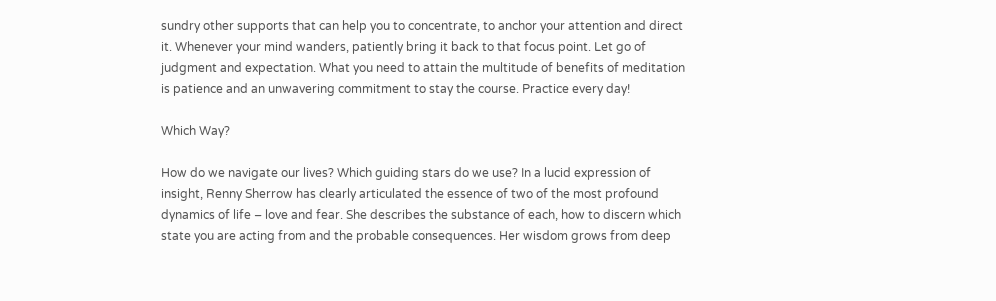sundry other supports that can help you to concentrate, to anchor your attention and direct it. Whenever your mind wanders, patiently bring it back to that focus point. Let go of judgment and expectation. What you need to attain the multitude of benefits of meditation is patience and an unwavering commitment to stay the course. Practice every day!

Which Way?

How do we navigate our lives? Which guiding stars do we use? In a lucid expression of insight, Renny Sherrow has clearly articulated the essence of two of the most profound dynamics of life – love and fear. She describes the substance of each, how to discern which state you are acting from and the probable consequences. Her wisdom grows from deep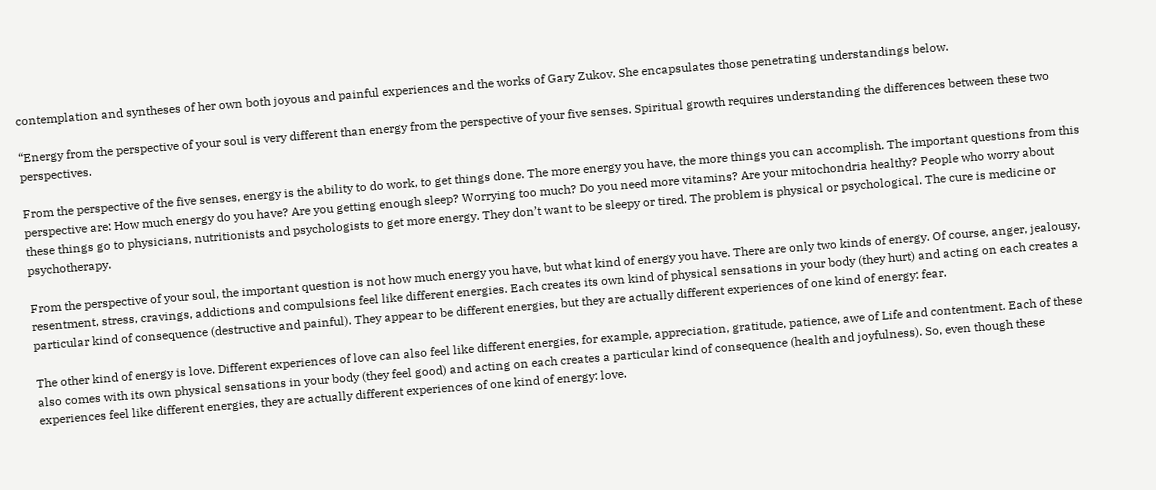contemplation and syntheses of her own both joyous and painful experiences and the works of Gary Zukov. She encapsulates those penetrating understandings below.

“Energy from the perspective of your soul is very different than energy from the perspective of your five senses. Spiritual growth requires understanding the differences between these two perspectives.

From the perspective of the five senses, energy is the ability to do work, to get things done. The more energy you have, the more things you can accomplish. The important questions from this perspective are: How much energy do you have? Are you getting enough sleep? Worrying too much? Do you need more vitamins? Are your mitochondria healthy? People who worry about these things go to physicians, nutritionists and psychologists to get more energy. They don’t want to be sleepy or tired. The problem is physical or psychological. The cure is medicine or psychotherapy.

From the perspective of your soul, the important question is not how much energy you have, but what kind of energy you have. There are only two kinds of energy. Of course, anger, jealousy, resentment, stress, cravings, addictions and compulsions feel like different energies. Each creates its own kind of physical sensations in your body (they hurt) and acting on each creates a particular kind of consequence (destructive and painful). They appear to be different energies, but they are actually different experiences of one kind of energy: fear.

The other kind of energy is love. Different experiences of love can also feel like different energies, for example, appreciation, gratitude, patience, awe of Life and contentment. Each of these also comes with its own physical sensations in your body (they feel good) and acting on each creates a particular kind of consequence (health and joyfulness). So, even though these experiences feel like different energies, they are actually different experiences of one kind of energy: love.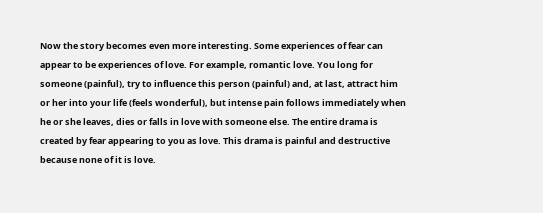Now the story becomes even more interesting. Some experiences of fear can appear to be experiences of love. For example, romantic love. You long for someone (painful), try to influence this person (painful) and, at last, attract him or her into your life (feels wonderful), but intense pain follows immediately when he or she leaves, dies or falls in love with someone else. The entire drama is created by fear appearing to you as love. This drama is painful and destructive because none of it is love.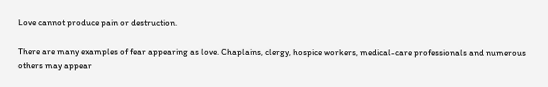Love cannot produce pain or destruction.

There are many examples of fear appearing as love. Chaplains, clergy, hospice workers, medical-care professionals and numerous others may appear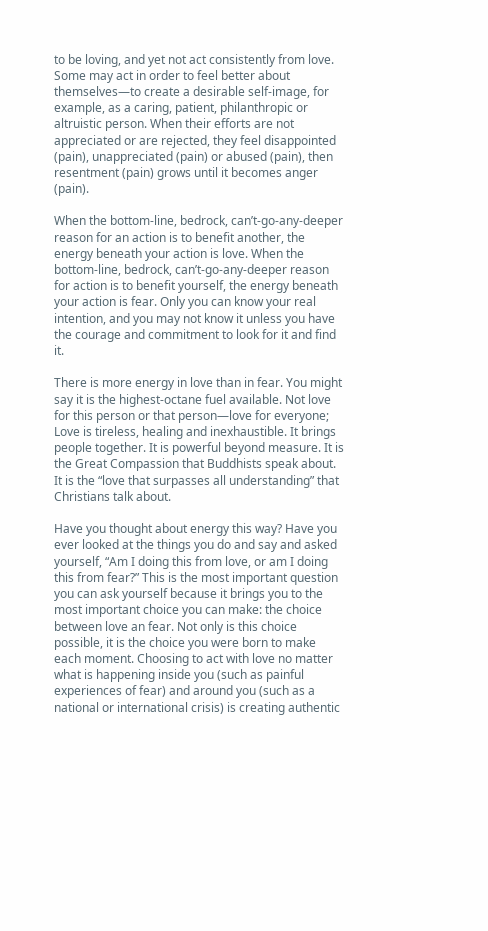to be loving, and yet not act consistently from love. Some may act in order to feel better about themselves—to create a desirable self-image, for example, as a caring, patient, philanthropic or altruistic person. When their efforts are not appreciated or are rejected, they feel disappointed (pain), unappreciated (pain) or abused (pain), then resentment (pain) grows until it becomes anger (pain).

When the bottom-line, bedrock, can’t-go-any-deeper reason for an action is to benefit another, the energy beneath your action is love. When the bottom-line, bedrock, can’t-go-any-deeper reason for action is to benefit yourself, the energy beneath your action is fear. Only you can know your real intention, and you may not know it unless you have the courage and commitment to look for it and find it.

There is more energy in love than in fear. You might say it is the highest-octane fuel available. Not love for this person or that person—love for everyone; Love is tireless, healing and inexhaustible. It brings people together. It is powerful beyond measure. It is the Great Compassion that Buddhists speak about. It is the “love that surpasses all understanding” that Christians talk about.

Have you thought about energy this way? Have you ever looked at the things you do and say and asked yourself, “Am I doing this from love, or am I doing this from fear?” This is the most important question you can ask yourself because it brings you to the most important choice you can make: the choice between love an fear. Not only is this choice possible, it is the choice you were born to make each moment. Choosing to act with love no matter what is happening inside you (such as painful experiences of fear) and around you (such as a national or international crisis) is creating authentic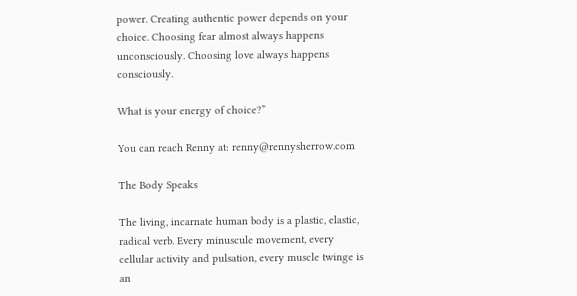power. Creating authentic power depends on your choice. Choosing fear almost always happens unconsciously. Choosing love always happens consciously.

What is your energy of choice?”

You can reach Renny at: renny@rennysherrow.com

The Body Speaks

The living, incarnate human body is a plastic, elastic, radical verb. Every minuscule movement, every cellular activity and pulsation, every muscle twinge is an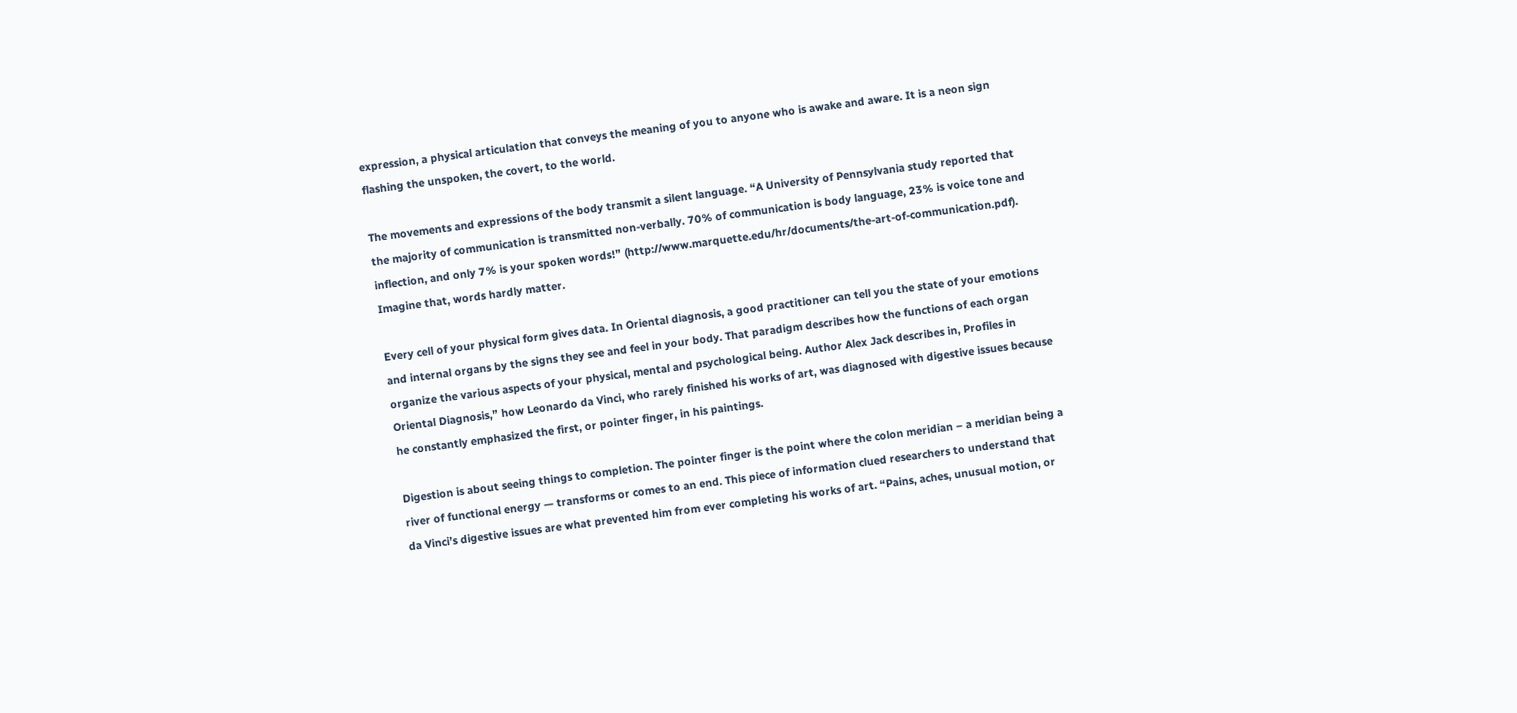expression, a physical articulation that conveys the meaning of you to anyone who is awake and aware. It is a neon sign flashing the unspoken, the covert, to the world.

The movements and expressions of the body transmit a silent language. “A University of Pennsylvania study reported that the majority of communication is transmitted non-verbally. 70% of communication is body language, 23% is voice tone and inflection, and only 7% is your spoken words!” (http://www.marquette.edu/hr/documents/the-art-of-communication.pdf). Imagine that, words hardly matter.

Every cell of your physical form gives data. In Oriental diagnosis, a good practitioner can tell you the state of your emotions and internal organs by the signs they see and feel in your body. That paradigm describes how the functions of each organ organize the various aspects of your physical, mental and psychological being. Author Alex Jack describes in, Profiles in Oriental Diagnosis,” how Leonardo da Vinci, who rarely finished his works of art, was diagnosed with digestive issues because he constantly emphasized the first, or pointer finger, in his paintings.

Digestion is about seeing things to completion. The pointer finger is the point where the colon meridian – a meridian being a river of functional energy — transforms or comes to an end. This piece of information clued researchers to understand that da Vinci’s digestive issues are what prevented him from ever completing his works of art. “Pains, aches, unusual motion, or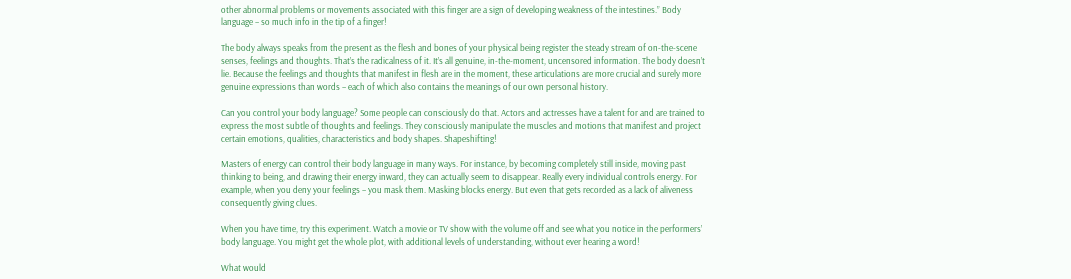other abnormal problems or movements associated with this finger are a sign of developing weakness of the intestines.” Body language – so much info in the tip of a finger!

The body always speaks from the present as the flesh and bones of your physical being register the steady stream of on-the-scene senses, feelings and thoughts. That’s the radicalness of it. It’s all genuine, in-the-moment, uncensored information. The body doesn’t lie. Because the feelings and thoughts that manifest in flesh are in the moment, these articulations are more crucial and surely more genuine expressions than words – each of which also contains the meanings of our own personal history.

Can you control your body language? Some people can consciously do that. Actors and actresses have a talent for and are trained to express the most subtle of thoughts and feelings. They consciously manipulate the muscles and motions that manifest and project certain emotions, qualities, characteristics and body shapes. Shapeshifting!

Masters of energy can control their body language in many ways. For instance, by becoming completely still inside, moving past thinking to being, and drawing their energy inward, they can actually seem to disappear. Really every individual controls energy. For example, when you deny your feelings – you mask them. Masking blocks energy. But even that gets recorded as a lack of aliveness consequently giving clues.

When you have time, try this experiment. Watch a movie or TV show with the volume off and see what you notice in the performers’ body language. You might get the whole plot, with additional levels of understanding, without ever hearing a word!

What would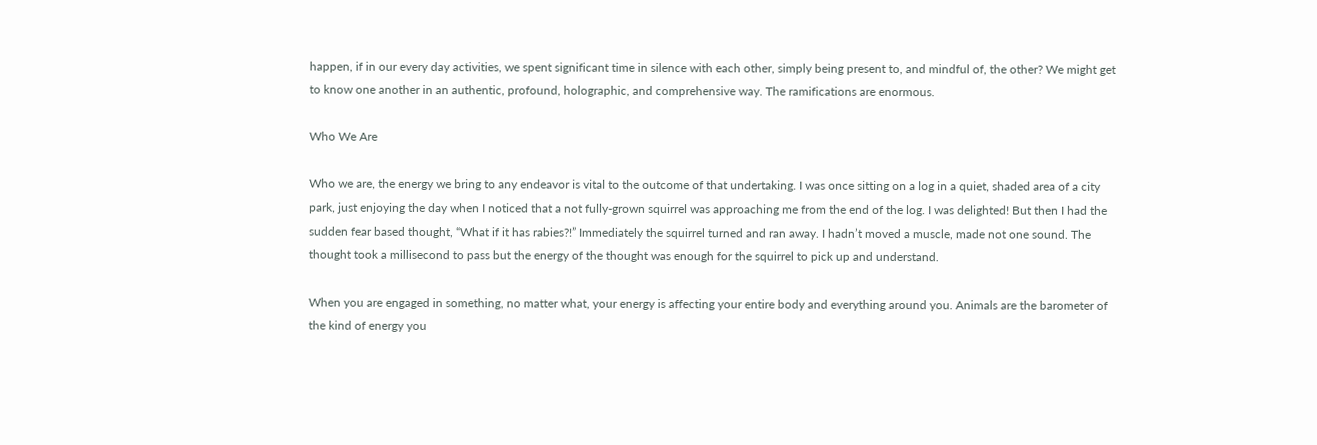happen, if in our every day activities, we spent significant time in silence with each other, simply being present to, and mindful of, the other? We might get to know one another in an authentic, profound, holographic, and comprehensive way. The ramifications are enormous.

Who We Are

Who we are, the energy we bring to any endeavor is vital to the outcome of that undertaking. I was once sitting on a log in a quiet, shaded area of a city park, just enjoying the day when I noticed that a not fully-grown squirrel was approaching me from the end of the log. I was delighted! But then I had the sudden fear based thought, “What if it has rabies?!” Immediately the squirrel turned and ran away. I hadn’t moved a muscle, made not one sound. The thought took a millisecond to pass but the energy of the thought was enough for the squirrel to pick up and understand.

When you are engaged in something, no matter what, your energy is affecting your entire body and everything around you. Animals are the barometer of the kind of energy you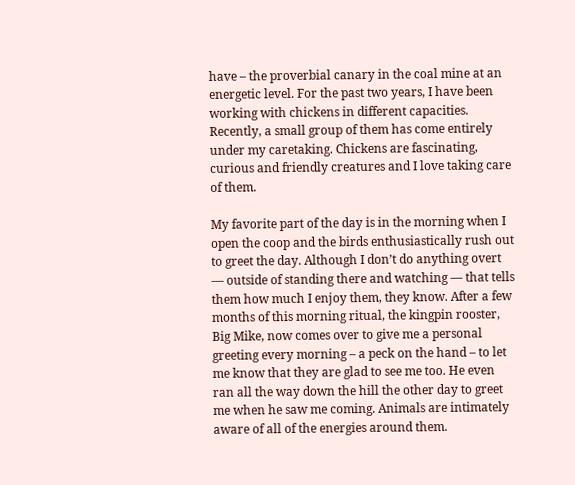have – the proverbial canary in the coal mine at an energetic level. For the past two years, I have been working with chickens in different capacities. Recently, a small group of them has come entirely under my caretaking. Chickens are fascinating, curious and friendly creatures and I love taking care of them.

My favorite part of the day is in the morning when I open the coop and the birds enthusiastically rush out to greet the day. Although I don’t do anything overt — outside of standing there and watching — that tells them how much I enjoy them, they know. After a few months of this morning ritual, the kingpin rooster, Big Mike, now comes over to give me a personal greeting every morning – a peck on the hand – to let me know that they are glad to see me too. He even ran all the way down the hill the other day to greet me when he saw me coming. Animals are intimately aware of all of the energies around them.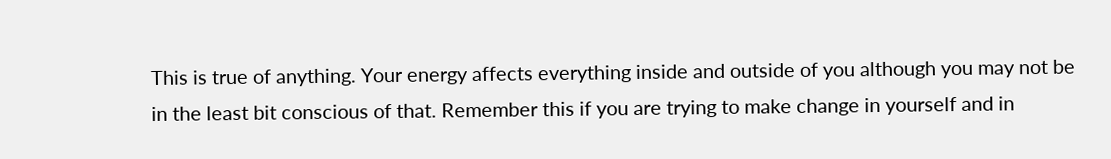This is true of anything. Your energy affects everything inside and outside of you although you may not be in the least bit conscious of that. Remember this if you are trying to make change in yourself and in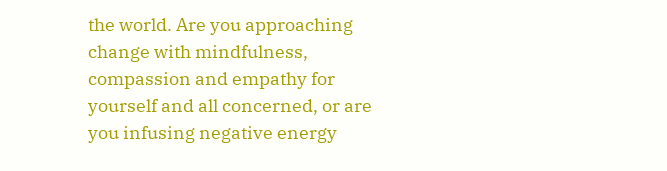the world. Are you approaching change with mindfulness, compassion and empathy for yourself and all concerned, or are you infusing negative energy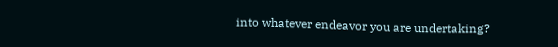into whatever endeavor you are undertaking?